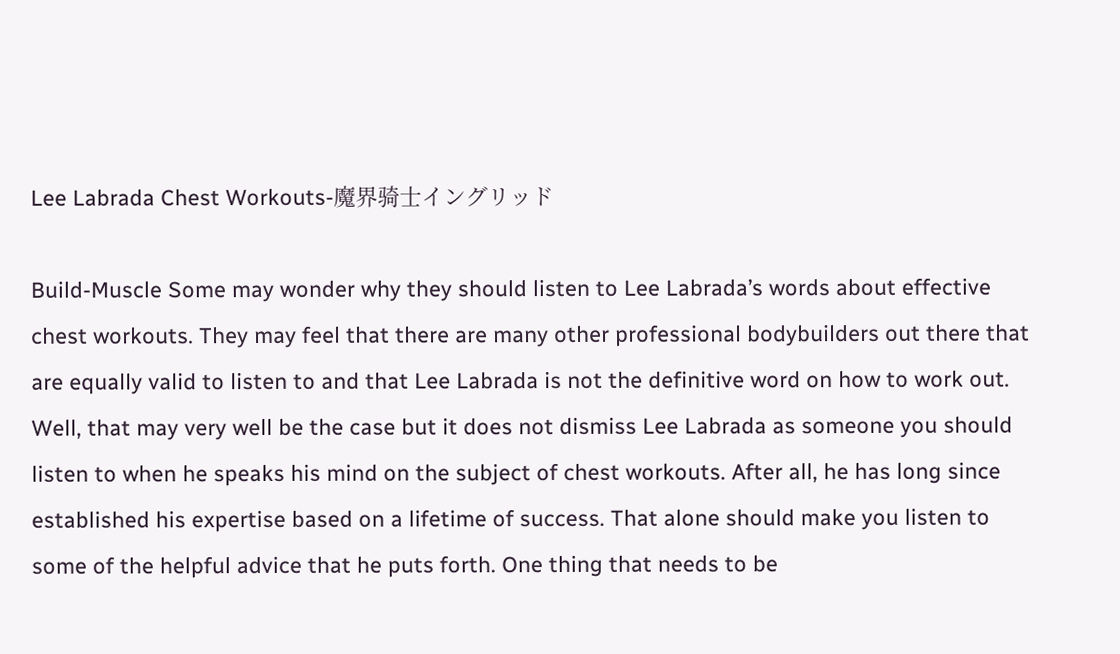Lee Labrada Chest Workouts-魔界骑士イングリッド

Build-Muscle Some may wonder why they should listen to Lee Labrada’s words about effective chest workouts. They may feel that there are many other professional bodybuilders out there that are equally valid to listen to and that Lee Labrada is not the definitive word on how to work out. Well, that may very well be the case but it does not dismiss Lee Labrada as someone you should listen to when he speaks his mind on the subject of chest workouts. After all, he has long since established his expertise based on a lifetime of success. That alone should make you listen to some of the helpful advice that he puts forth. One thing that needs to be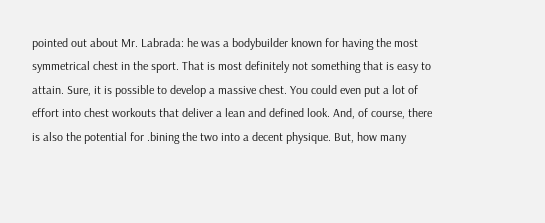pointed out about Mr. Labrada: he was a bodybuilder known for having the most symmetrical chest in the sport. That is most definitely not something that is easy to attain. Sure, it is possible to develop a massive chest. You could even put a lot of effort into chest workouts that deliver a lean and defined look. And, of course, there is also the potential for .bining the two into a decent physique. But, how many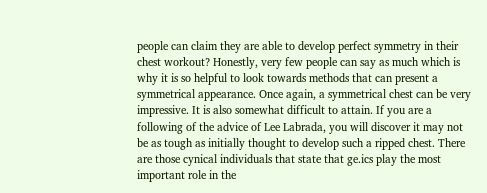people can claim they are able to develop perfect symmetry in their chest workout? Honestly, very few people can say as much which is why it is so helpful to look towards methods that can present a symmetrical appearance. Once again, a symmetrical chest can be very impressive. It is also somewhat difficult to attain. If you are a following of the advice of Lee Labrada, you will discover it may not be as tough as initially thought to develop such a ripped chest. There are those cynical individuals that state that ge.ics play the most important role in the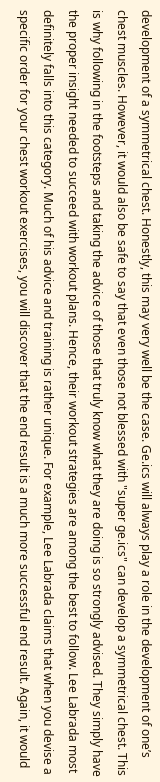development of a symmetrical chest. Honestly, this may very well be the case. Ge.ics will always play a role in the development of one’s chest muscles. However, it would also be safe to say that even those not blessed with "super ge.ics" can develop a symmetrical chest. This is why following in the footsteps and taking the advice of those that truly know what they are doing is so strongly advised. They simply have the proper insight needed to succeed with workout plans. Hence, their workout strategies are among the best to follow. Lee Labrada most definitely falls into this category. Much of his advice and training is rather unique. For example, Lee Labrada claims that when you devise a specific order for your chest workout exercises, you will discover that the end result is a much more successful end result. Again, it would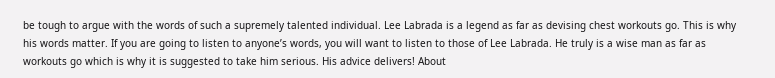be tough to argue with the words of such a supremely talented individual. Lee Labrada is a legend as far as devising chest workouts go. This is why his words matter. If you are going to listen to anyone’s words, you will want to listen to those of Lee Labrada. He truly is a wise man as far as workouts go which is why it is suggested to take him serious. His advice delivers! About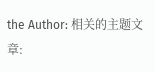the Author: 相关的主题文章: